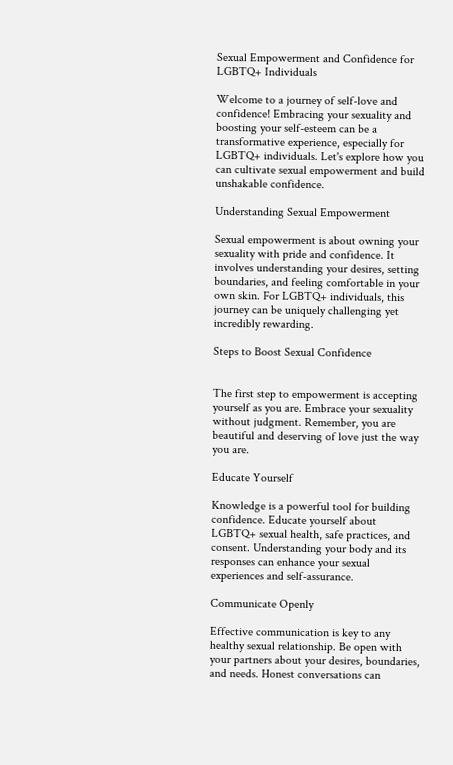Sexual Empowerment and Confidence for LGBTQ+ Individuals

Welcome to a journey of self-love and confidence! Embracing your sexuality and boosting your self-esteem can be a transformative experience, especially for LGBTQ+ individuals. Let's explore how you can cultivate sexual empowerment and build unshakable confidence.

Understanding Sexual Empowerment

Sexual empowerment is about owning your sexuality with pride and confidence. It involves understanding your desires, setting boundaries, and feeling comfortable in your own skin. For LGBTQ+ individuals, this journey can be uniquely challenging yet incredibly rewarding.

Steps to Boost Sexual Confidence


The first step to empowerment is accepting yourself as you are. Embrace your sexuality without judgment. Remember, you are beautiful and deserving of love just the way you are.

Educate Yourself

Knowledge is a powerful tool for building confidence. Educate yourself about LGBTQ+ sexual health, safe practices, and consent. Understanding your body and its responses can enhance your sexual experiences and self-assurance.

Communicate Openly

Effective communication is key to any healthy sexual relationship. Be open with your partners about your desires, boundaries, and needs. Honest conversations can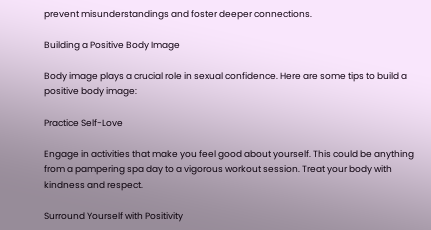prevent misunderstandings and foster deeper connections.

Building a Positive Body Image

Body image plays a crucial role in sexual confidence. Here are some tips to build a positive body image:

Practice Self-Love

Engage in activities that make you feel good about yourself. This could be anything from a pampering spa day to a vigorous workout session. Treat your body with kindness and respect.

Surround Yourself with Positivity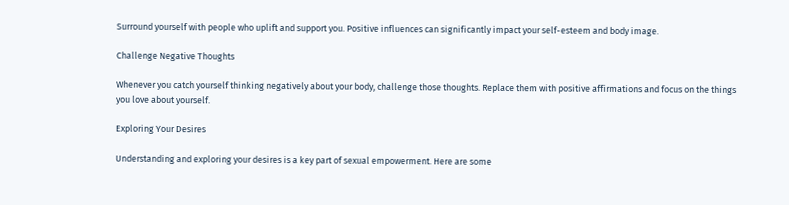Surround yourself with people who uplift and support you. Positive influences can significantly impact your self-esteem and body image.

Challenge Negative Thoughts

Whenever you catch yourself thinking negatively about your body, challenge those thoughts. Replace them with positive affirmations and focus on the things you love about yourself.

Exploring Your Desires

Understanding and exploring your desires is a key part of sexual empowerment. Here are some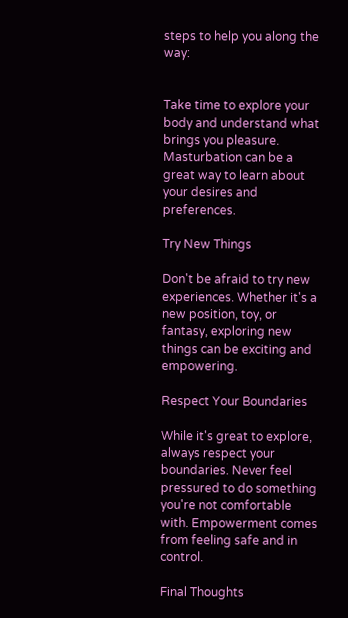steps to help you along the way:


Take time to explore your body and understand what brings you pleasure. Masturbation can be a great way to learn about your desires and preferences.

Try New Things

Don't be afraid to try new experiences. Whether it's a new position, toy, or fantasy, exploring new things can be exciting and empowering.

Respect Your Boundaries

While it's great to explore, always respect your boundaries. Never feel pressured to do something you're not comfortable with. Empowerment comes from feeling safe and in control.

Final Thoughts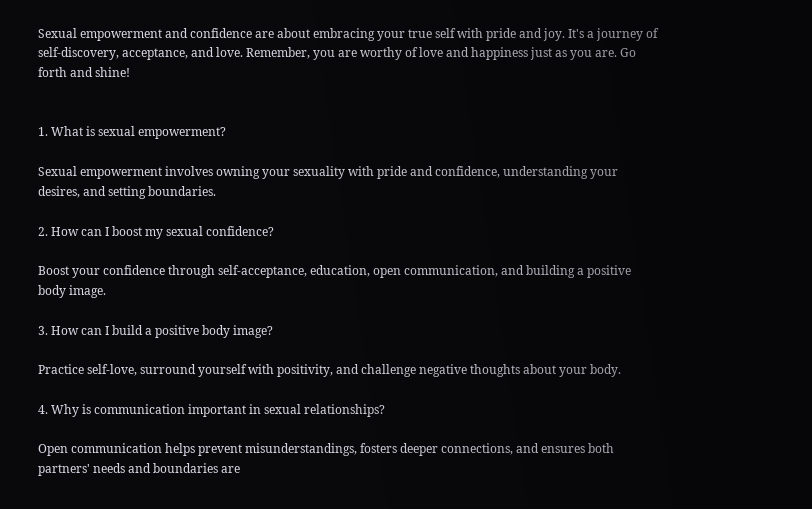Sexual empowerment and confidence are about embracing your true self with pride and joy. It's a journey of self-discovery, acceptance, and love. Remember, you are worthy of love and happiness just as you are. Go forth and shine!


1. What is sexual empowerment?

Sexual empowerment involves owning your sexuality with pride and confidence, understanding your desires, and setting boundaries.

2. How can I boost my sexual confidence?

Boost your confidence through self-acceptance, education, open communication, and building a positive body image.

3. How can I build a positive body image?

Practice self-love, surround yourself with positivity, and challenge negative thoughts about your body.

4. Why is communication important in sexual relationships?

Open communication helps prevent misunderstandings, fosters deeper connections, and ensures both partners' needs and boundaries are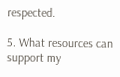respected.

5. What resources can support my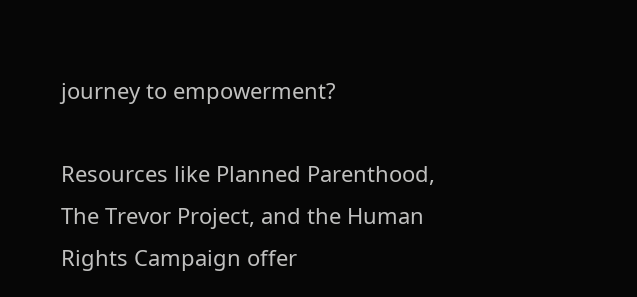journey to empowerment?

Resources like Planned Parenthood, The Trevor Project, and the Human Rights Campaign offer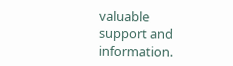valuable support and information.